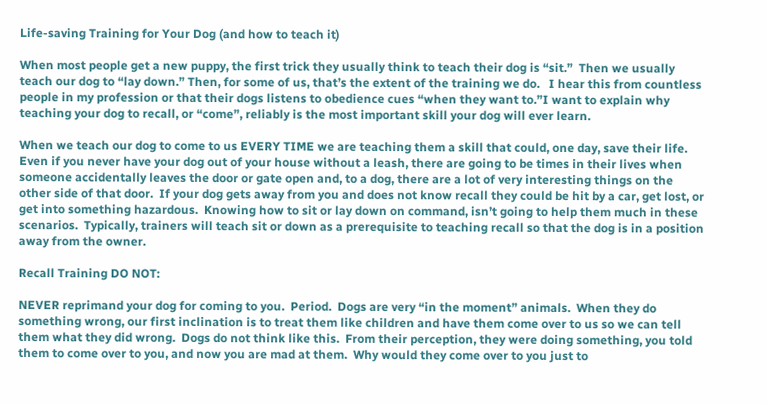Life-saving Training for Your Dog (and how to teach it)

When most people get a new puppy, the first trick they usually think to teach their dog is “sit.”  Then we usually teach our dog to “lay down.” Then, for some of us, that’s the extent of the training we do.   I hear this from countless people in my profession or that their dogs listens to obedience cues “when they want to.”I want to explain why teaching your dog to recall, or “come”, reliably is the most important skill your dog will ever learn.

When we teach our dog to come to us EVERY TIME we are teaching them a skill that could, one day, save their life.  Even if you never have your dog out of your house without a leash, there are going to be times in their lives when someone accidentally leaves the door or gate open and, to a dog, there are a lot of very interesting things on the other side of that door.  If your dog gets away from you and does not know recall they could be hit by a car, get lost, or get into something hazardous.  Knowing how to sit or lay down on command, isn’t going to help them much in these scenarios.  Typically, trainers will teach sit or down as a prerequisite to teaching recall so that the dog is in a position away from the owner.

Recall Training DO NOT:

NEVER reprimand your dog for coming to you.  Period.  Dogs are very “in the moment” animals.  When they do something wrong, our first inclination is to treat them like children and have them come over to us so we can tell them what they did wrong.  Dogs do not think like this.  From their perception, they were doing something, you told them to come over to you, and now you are mad at them.  Why would they come over to you just to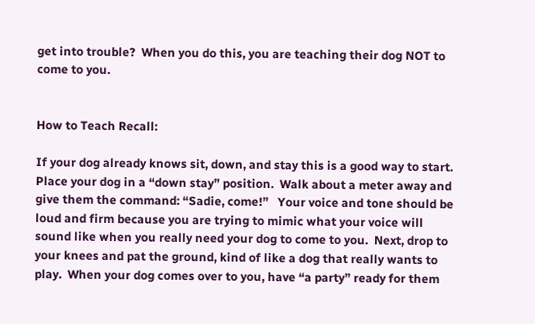get into trouble?  When you do this, you are teaching their dog NOT to come to you.


How to Teach Recall:

If your dog already knows sit, down, and stay this is a good way to start.  Place your dog in a “down stay” position.  Walk about a meter away and give them the command: “Sadie, come!”   Your voice and tone should be loud and firm because you are trying to mimic what your voice will sound like when you really need your dog to come to you.  Next, drop to your knees and pat the ground, kind of like a dog that really wants to play.  When your dog comes over to you, have “a party” ready for them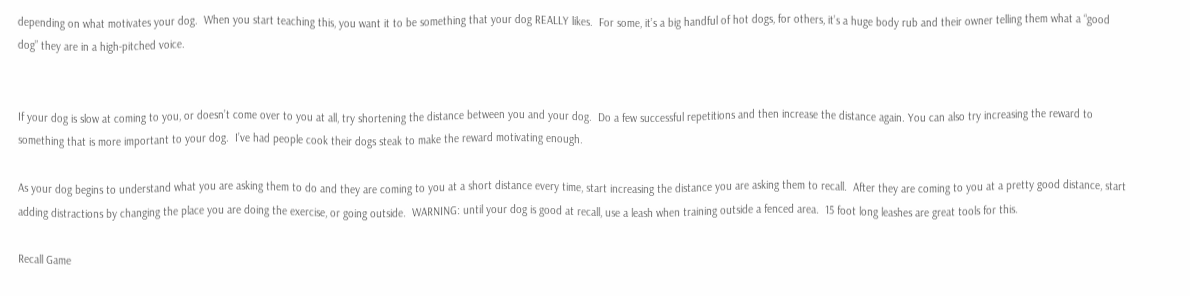depending on what motivates your dog.  When you start teaching this, you want it to be something that your dog REALLY likes.  For some, it’s a big handful of hot dogs, for others, it’s a huge body rub and their owner telling them what a “good dog” they are in a high-pitched voice.


If your dog is slow at coming to you, or doesn’t come over to you at all, try shortening the distance between you and your dog.  Do a few successful repetitions and then increase the distance again. You can also try increasing the reward to something that is more important to your dog.  I’ve had people cook their dogs steak to make the reward motivating enough.

As your dog begins to understand what you are asking them to do and they are coming to you at a short distance every time, start increasing the distance you are asking them to recall.  After they are coming to you at a pretty good distance, start adding distractions by changing the place you are doing the exercise, or going outside.  WARNING: until your dog is good at recall, use a leash when training outside a fenced area.  15 foot long leashes are great tools for this.

Recall Game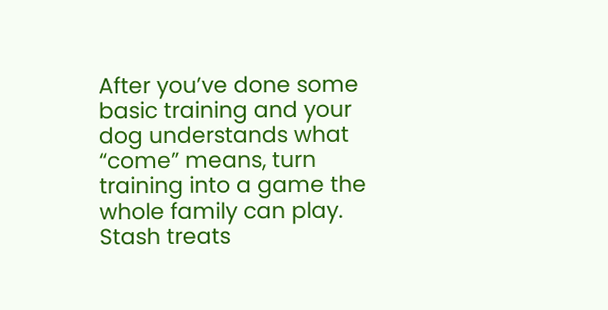After you’ve done some basic training and your dog understands what “come” means, turn training into a game the whole family can play.  Stash treats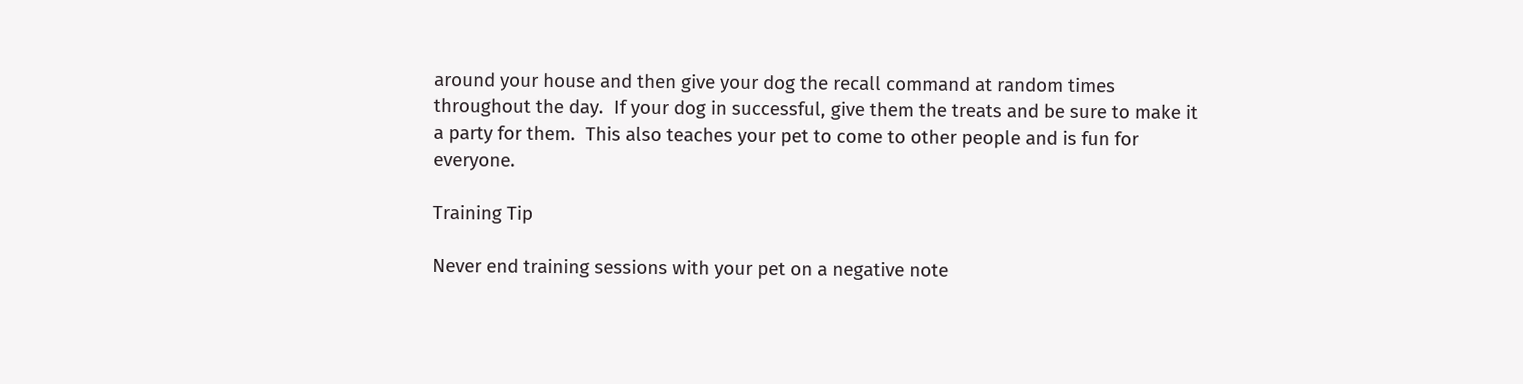around your house and then give your dog the recall command at random times throughout the day.  If your dog in successful, give them the treats and be sure to make it a party for them.  This also teaches your pet to come to other people and is fun for everyone.

Training Tip

Never end training sessions with your pet on a negative note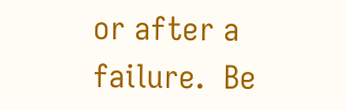or after a failure.  Be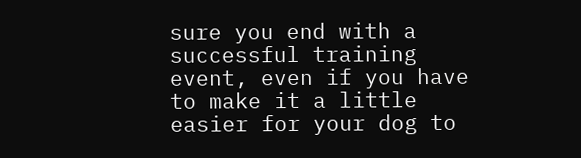sure you end with a successful training event, even if you have to make it a little easier for your dog to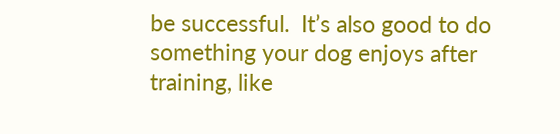be successful.  It’s also good to do something your dog enjoys after training, like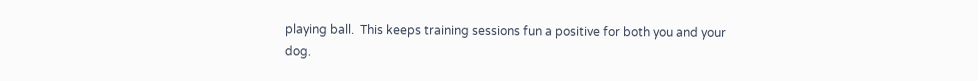playing ball.  This keeps training sessions fun a positive for both you and your dog.